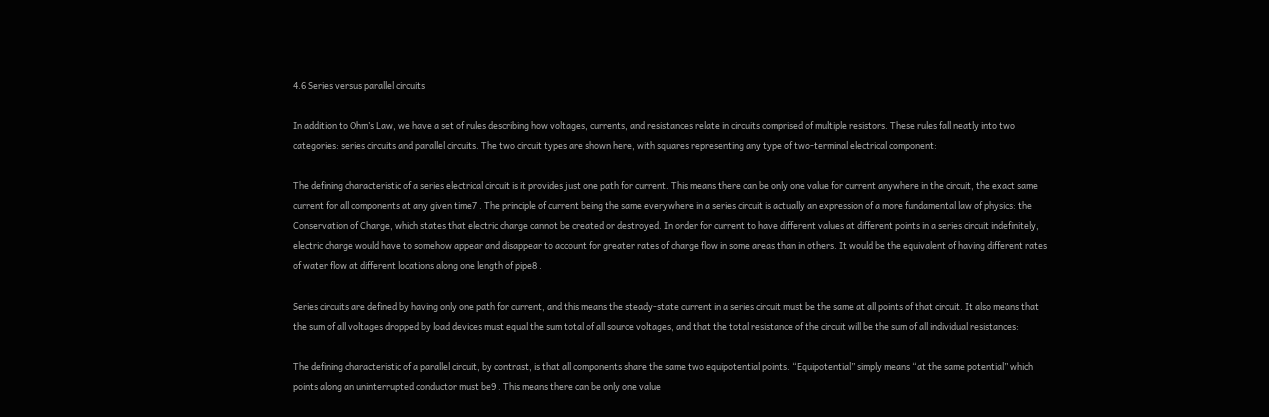4.6 Series versus parallel circuits

In addition to Ohm’s Law, we have a set of rules describing how voltages, currents, and resistances relate in circuits comprised of multiple resistors. These rules fall neatly into two categories: series circuits and parallel circuits. The two circuit types are shown here, with squares representing any type of two-terminal electrical component:

The defining characteristic of a series electrical circuit is it provides just one path for current. This means there can be only one value for current anywhere in the circuit, the exact same current for all components at any given time7 . The principle of current being the same everywhere in a series circuit is actually an expression of a more fundamental law of physics: the Conservation of Charge, which states that electric charge cannot be created or destroyed. In order for current to have different values at different points in a series circuit indefinitely, electric charge would have to somehow appear and disappear to account for greater rates of charge flow in some areas than in others. It would be the equivalent of having different rates of water flow at different locations along one length of pipe8 .

Series circuits are defined by having only one path for current, and this means the steady-state current in a series circuit must be the same at all points of that circuit. It also means that the sum of all voltages dropped by load devices must equal the sum total of all source voltages, and that the total resistance of the circuit will be the sum of all individual resistances:

The defining characteristic of a parallel circuit, by contrast, is that all components share the same two equipotential points. “Equipotential” simply means “at the same potential” which points along an uninterrupted conductor must be9 . This means there can be only one value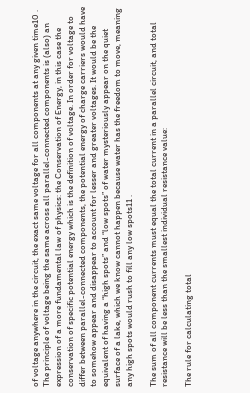of voltage anywhere in the circuit, the exact same voltage for all components at any given time10 . The principle of voltage being the same across all parallel-connected components is (also) an expression of a more fundamental law of physics: the Conservation of Energy, in this case the conservation of specific potential energy which is the definition of voltage. In order for voltage to differ between parallel-connected components, the potential energy of charge carriers would have to somehow appear and disappear to account for lesser and greater voltages. It would be the equivalent of having a “high spots” and “low spots” of water mysteriously appear on the quiet surface of a lake, which we know cannot happen because water has the freedom to move, meaning any high spots would rush to fill any low spots11 .

The sum of all component currents must equal the total current in a parallel circuit, and total resistance will be less than the smallest individual resistance value:

The rule for calculating total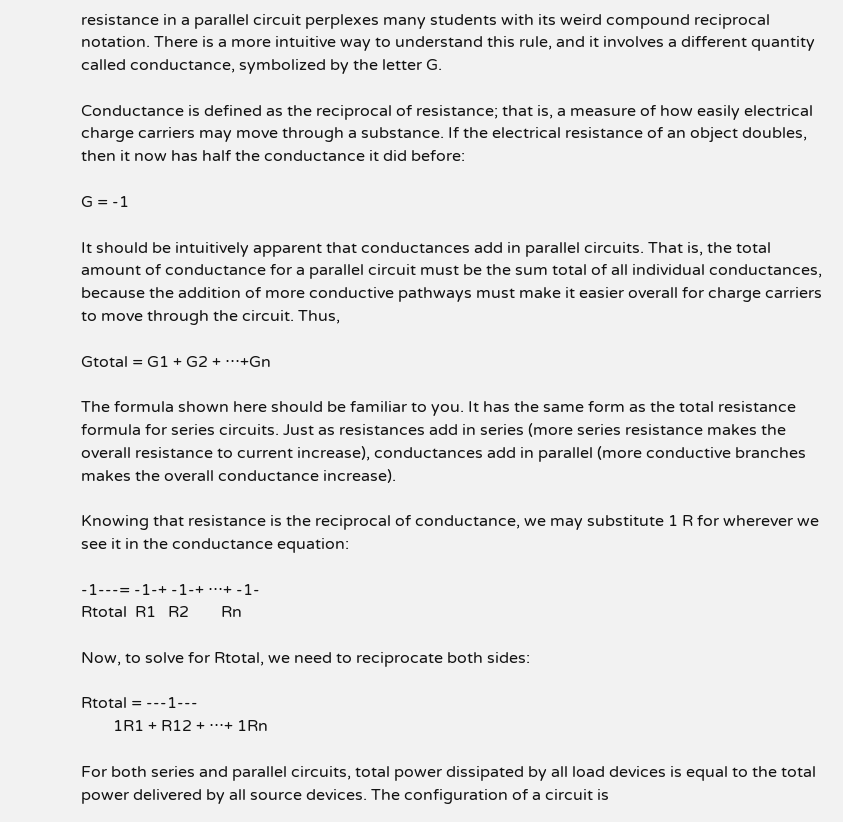resistance in a parallel circuit perplexes many students with its weird compound reciprocal notation. There is a more intuitive way to understand this rule, and it involves a different quantity called conductance, symbolized by the letter G.

Conductance is defined as the reciprocal of resistance; that is, a measure of how easily electrical charge carriers may move through a substance. If the electrical resistance of an object doubles, then it now has half the conductance it did before:

G = -1

It should be intuitively apparent that conductances add in parallel circuits. That is, the total amount of conductance for a parallel circuit must be the sum total of all individual conductances, because the addition of more conductive pathways must make it easier overall for charge carriers to move through the circuit. Thus,

Gtotal = G1 + G2 + ⋅⋅⋅+Gn

The formula shown here should be familiar to you. It has the same form as the total resistance formula for series circuits. Just as resistances add in series (more series resistance makes the overall resistance to current increase), conductances add in parallel (more conductive branches makes the overall conductance increase).

Knowing that resistance is the reciprocal of conductance, we may substitute 1 R for wherever we see it in the conductance equation:

-1---= -1-+ -1-+ ⋅⋅⋅+ -1-
Rtotal  R1   R2        Rn

Now, to solve for Rtotal, we need to reciprocate both sides:

Rtotal = ---1---
        1R1 + R12 + ⋅⋅⋅+ 1Rn

For both series and parallel circuits, total power dissipated by all load devices is equal to the total power delivered by all source devices. The configuration of a circuit is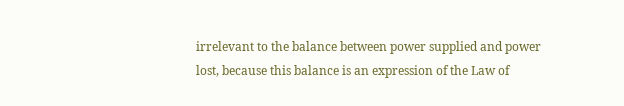irrelevant to the balance between power supplied and power lost, because this balance is an expression of the Law of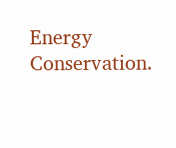Energy Conservation.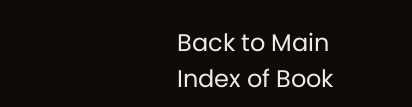Back to Main Index of Book